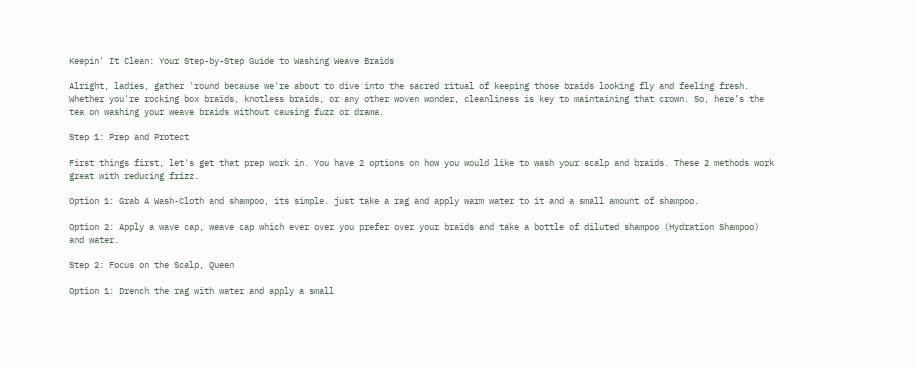Keepin' It Clean: Your Step-by-Step Guide to Washing Weave Braids

Alright, ladies, gather 'round because we're about to dive into the sacred ritual of keeping those braids looking fly and feeling fresh. Whether you're rocking box braids, knotless braids, or any other woven wonder, cleanliness is key to maintaining that crown. So, here’s the tea on washing your weave braids without causing fuzz or drama.

Step 1: Prep and Protect

First things first, let's get that prep work in. You have 2 options on how you would like to wash your scalp and braids. These 2 methods work great with reducing frizz.

Option 1: Grab A Wash-Cloth and shampoo, its simple. just take a rag and apply warm water to it and a small amount of shampoo.

Option 2: Apply a wave cap, weave cap which ever over you prefer over your braids and take a bottle of diluted shampoo (Hydration Shampoo) and water.

Step 2: Focus on the Scalp, Queen

Option 1: Drench the rag with water and apply a small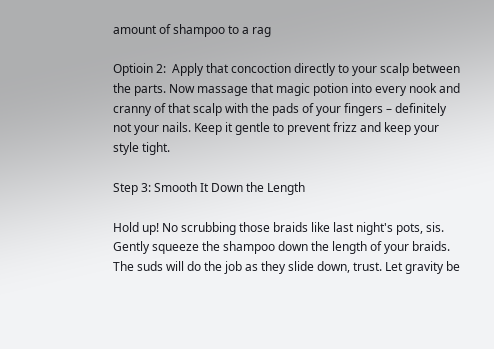amount of shampoo to a rag

Optioin 2:  Apply that concoction directly to your scalp between the parts. Now massage that magic potion into every nook and cranny of that scalp with the pads of your fingers – definitely not your nails. Keep it gentle to prevent frizz and keep your style tight.

Step 3: Smooth It Down the Length

Hold up! No scrubbing those braids like last night's pots, sis. Gently squeeze the shampoo down the length of your braids. The suds will do the job as they slide down, trust. Let gravity be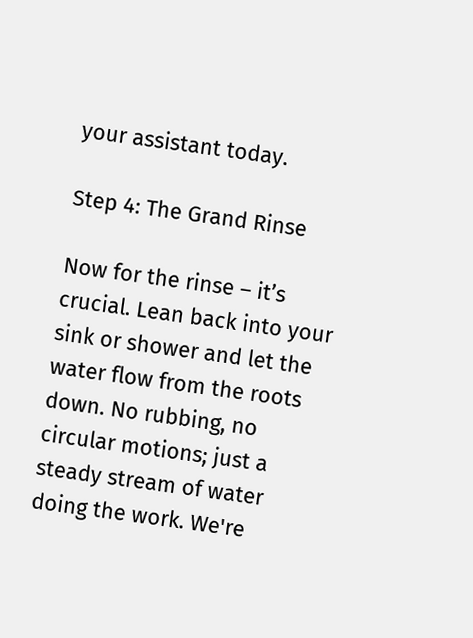your assistant today.

Step 4: The Grand Rinse

Now for the rinse – it’s crucial. Lean back into your sink or shower and let the water flow from the roots down. No rubbing, no circular motions; just a steady stream of water doing the work. We're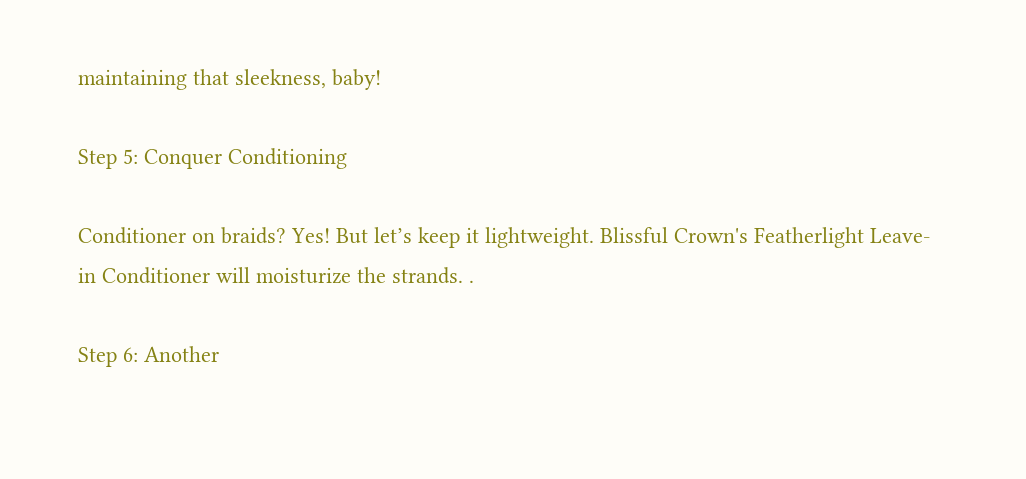maintaining that sleekness, baby!

Step 5: Conquer Conditioning

Conditioner on braids? Yes! But let’s keep it lightweight. Blissful Crown's Featherlight Leave-in Conditioner will moisturize the strands. .

Step 6: Another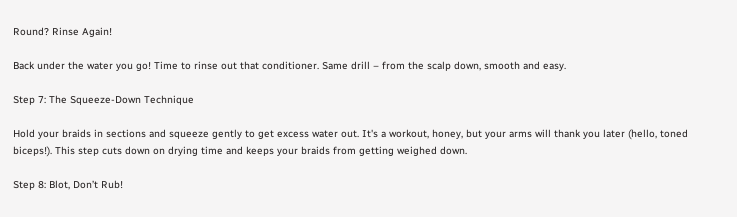Round? Rinse Again!

Back under the water you go! Time to rinse out that conditioner. Same drill – from the scalp down, smooth and easy.

Step 7: The Squeeze-Down Technique

Hold your braids in sections and squeeze gently to get excess water out. It's a workout, honey, but your arms will thank you later (hello, toned biceps!). This step cuts down on drying time and keeps your braids from getting weighed down.

Step 8: Blot, Don’t Rub!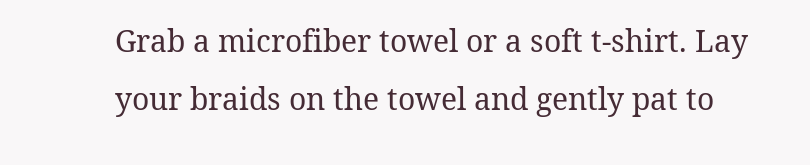Grab a microfiber towel or a soft t-shirt. Lay your braids on the towel and gently pat to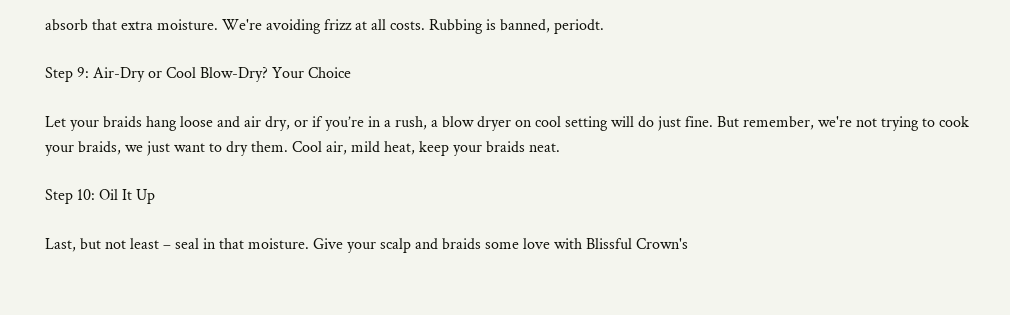absorb that extra moisture. We're avoiding frizz at all costs. Rubbing is banned, periodt.

Step 9: Air-Dry or Cool Blow-Dry? Your Choice

Let your braids hang loose and air dry, or if you’re in a rush, a blow dryer on cool setting will do just fine. But remember, we're not trying to cook your braids, we just want to dry them. Cool air, mild heat, keep your braids neat.

Step 10: Oil It Up

Last, but not least – seal in that moisture. Give your scalp and braids some love with Blissful Crown's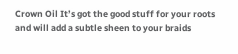Crown Oil It’s got the good stuff for your roots and will add a subtle sheen to your braids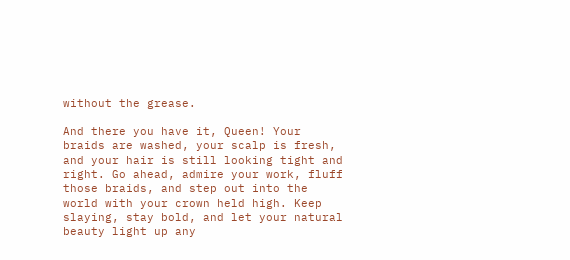without the grease.

And there you have it, Queen! Your braids are washed, your scalp is fresh, and your hair is still looking tight and right. Go ahead, admire your work, fluff those braids, and step out into the world with your crown held high. Keep slaying, stay bold, and let your natural beauty light up any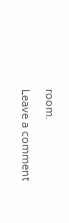room.

Leave a comment